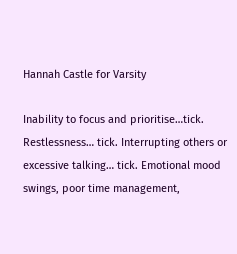Hannah Castle for Varsity

Inability to focus and prioritise…tick. Restlessness… tick. Interrupting others or excessive talking… tick. Emotional mood swings, poor time management,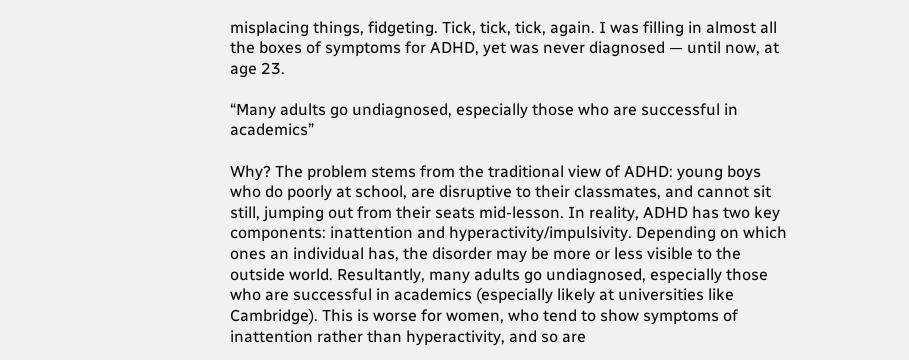misplacing things, fidgeting. Tick, tick, tick, again. I was filling in almost all the boxes of symptoms for ADHD, yet was never diagnosed — until now, at age 23.

“Many adults go undiagnosed, especially those who are successful in academics”

Why? The problem stems from the traditional view of ADHD: young boys who do poorly at school, are disruptive to their classmates, and cannot sit still, jumping out from their seats mid-lesson. In reality, ADHD has two key components: inattention and hyperactivity/impulsivity. Depending on which ones an individual has, the disorder may be more or less visible to the outside world. Resultantly, many adults go undiagnosed, especially those who are successful in academics (especially likely at universities like Cambridge). This is worse for women, who tend to show symptoms of inattention rather than hyperactivity, and so are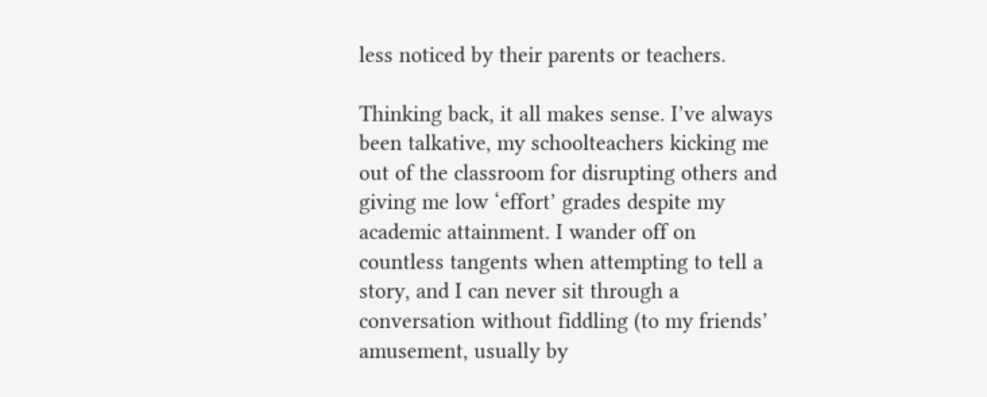less noticed by their parents or teachers.

Thinking back, it all makes sense. I’ve always been talkative, my schoolteachers kicking me out of the classroom for disrupting others and giving me low ‘effort’ grades despite my academic attainment. I wander off on countless tangents when attempting to tell a story, and I can never sit through a conversation without fiddling (to my friends’ amusement, usually by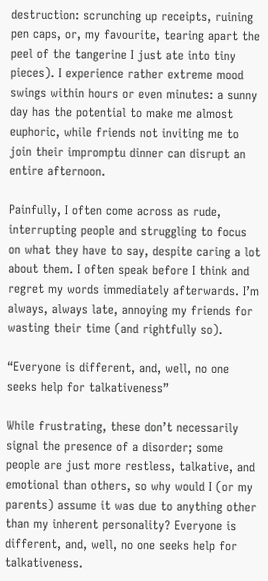destruction: scrunching up receipts, ruining pen caps, or, my favourite, tearing apart the peel of the tangerine I just ate into tiny pieces). I experience rather extreme mood swings within hours or even minutes: a sunny day has the potential to make me almost euphoric, while friends not inviting me to join their impromptu dinner can disrupt an entire afternoon.

Painfully, I often come across as rude, interrupting people and struggling to focus on what they have to say, despite caring a lot about them. I often speak before I think and regret my words immediately afterwards. I’m always, always late, annoying my friends for wasting their time (and rightfully so).

“Everyone is different, and, well, no one seeks help for talkativeness”

While frustrating, these don’t necessarily signal the presence of a disorder; some people are just more restless, talkative, and emotional than others, so why would I (or my parents) assume it was due to anything other than my inherent personality? Everyone is different, and, well, no one seeks help for talkativeness.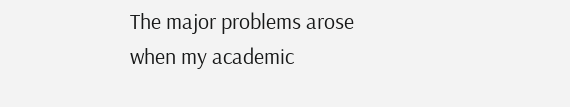The major problems arose when my academic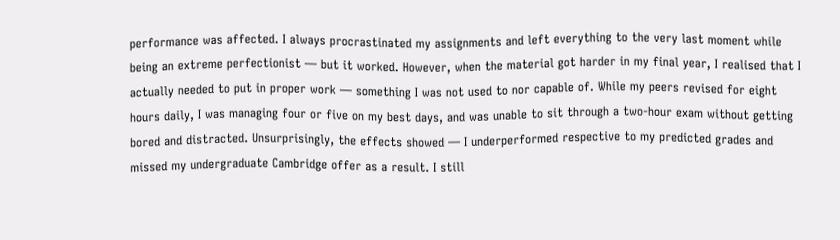performance was affected. I always procrastinated my assignments and left everything to the very last moment while being an extreme perfectionist — but it worked. However, when the material got harder in my final year, I realised that I actually needed to put in proper work — something I was not used to nor capable of. While my peers revised for eight hours daily, I was managing four or five on my best days, and was unable to sit through a two-hour exam without getting bored and distracted. Unsurprisingly, the effects showed — I underperformed respective to my predicted grades and missed my undergraduate Cambridge offer as a result. I still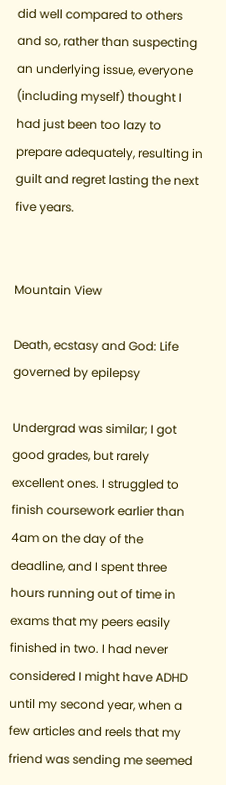did well compared to others and so, rather than suspecting an underlying issue, everyone (including myself) thought I had just been too lazy to prepare adequately, resulting in guilt and regret lasting the next five years.


Mountain View

Death, ecstasy and God: Life governed by epilepsy

Undergrad was similar; I got good grades, but rarely excellent ones. I struggled to finish coursework earlier than 4am on the day of the deadline, and I spent three hours running out of time in exams that my peers easily finished in two. I had never considered I might have ADHD until my second year, when a few articles and reels that my friend was sending me seemed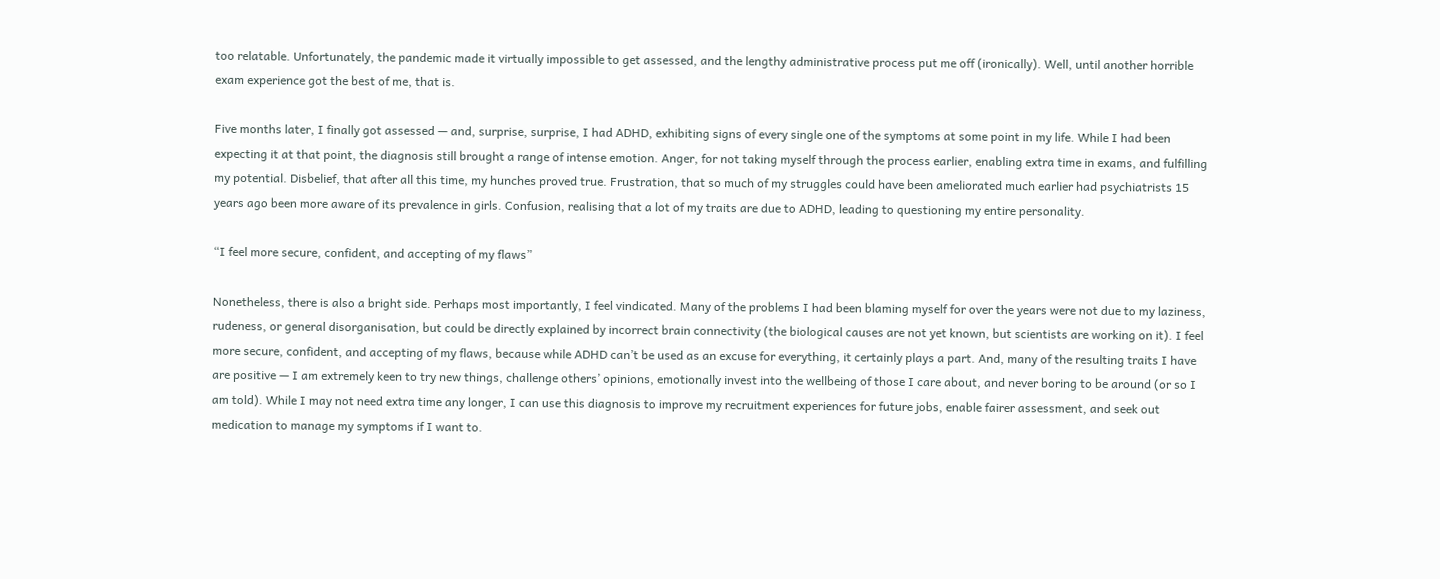too relatable. Unfortunately, the pandemic made it virtually impossible to get assessed, and the lengthy administrative process put me off (ironically). Well, until another horrible exam experience got the best of me, that is.

Five months later, I finally got assessed — and, surprise, surprise, I had ADHD, exhibiting signs of every single one of the symptoms at some point in my life. While I had been expecting it at that point, the diagnosis still brought a range of intense emotion. Anger, for not taking myself through the process earlier, enabling extra time in exams, and fulfilling my potential. Disbelief, that after all this time, my hunches proved true. Frustration, that so much of my struggles could have been ameliorated much earlier had psychiatrists 15 years ago been more aware of its prevalence in girls. Confusion, realising that a lot of my traits are due to ADHD, leading to questioning my entire personality.

“I feel more secure, confident, and accepting of my flaws”

Nonetheless, there is also a bright side. Perhaps most importantly, I feel vindicated. Many of the problems I had been blaming myself for over the years were not due to my laziness, rudeness, or general disorganisation, but could be directly explained by incorrect brain connectivity (the biological causes are not yet known, but scientists are working on it). I feel more secure, confident, and accepting of my flaws, because while ADHD can’t be used as an excuse for everything, it certainly plays a part. And, many of the resulting traits I have are positive — I am extremely keen to try new things, challenge others’ opinions, emotionally invest into the wellbeing of those I care about, and never boring to be around (or so I am told). While I may not need extra time any longer, I can use this diagnosis to improve my recruitment experiences for future jobs, enable fairer assessment, and seek out medication to manage my symptoms if I want to.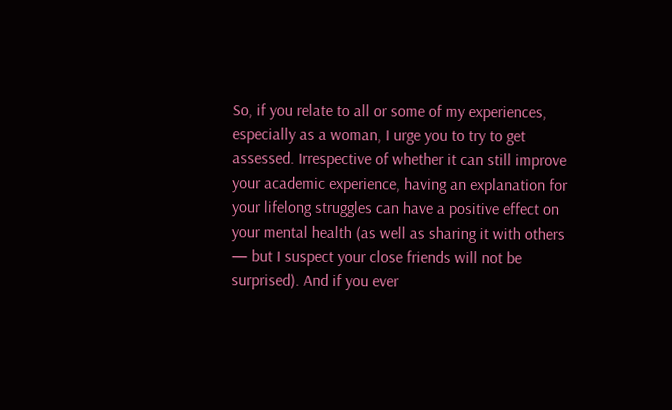So, if you relate to all or some of my experiences, especially as a woman, I urge you to try to get assessed. Irrespective of whether it can still improve your academic experience, having an explanation for your lifelong struggles can have a positive effect on your mental health (as well as sharing it with others — but I suspect your close friends will not be surprised). And if you ever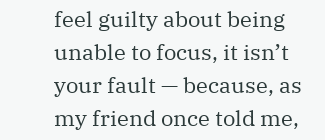feel guilty about being unable to focus, it isn’t your fault — because, as my friend once told me,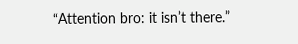“Attention bro: it isn’t there.”